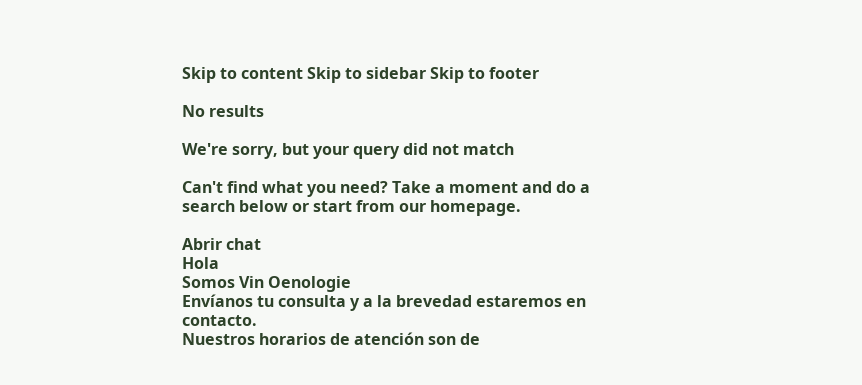Skip to content Skip to sidebar Skip to footer

No results

We're sorry, but your query did not match

Can't find what you need? Take a moment and do a search below or start from our homepage.

Abrir chat
Hola
Somos Vin Oenologie
Envíanos tu consulta y a la brevedad estaremos en contacto.
Nuestros horarios de atención son de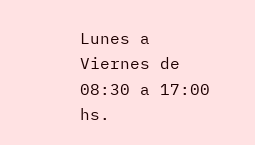Lunes a Viernes de 08:30 a 17:00 hs.